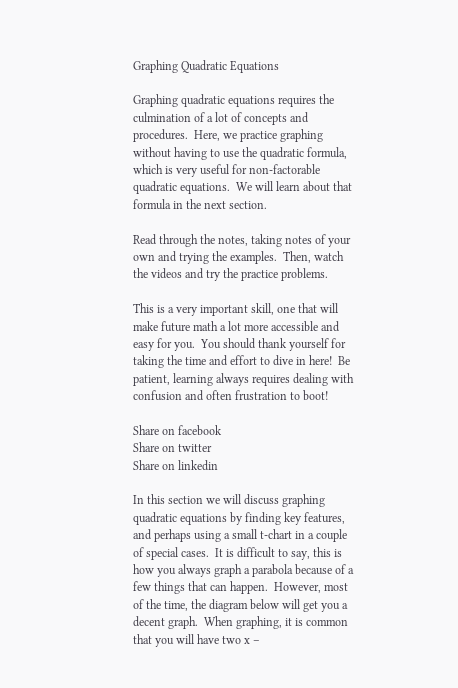Graphing Quadratic Equations

Graphing quadratic equations requires the culmination of a lot of concepts and procedures.  Here, we practice graphing without having to use the quadratic formula, which is very useful for non-factorable quadratic equations.  We will learn about that formula in the next section.

Read through the notes, taking notes of your own and trying the examples.  Then, watch the videos and try the practice problems.

This is a very important skill, one that will make future math a lot more accessible and easy for you.  You should thank yourself for taking the time and effort to dive in here!  Be patient, learning always requires dealing with confusion and often frustration to boot!

Share on facebook
Share on twitter
Share on linkedin

In this section we will discuss graphing quadratic equations by finding key features, and perhaps using a small t-chart in a couple of special cases.  It is difficult to say, this is how you always graph a parabola because of a few things that can happen.  However, most of the time, the diagram below will get you a decent graph.  When graphing, it is common that you will have two x –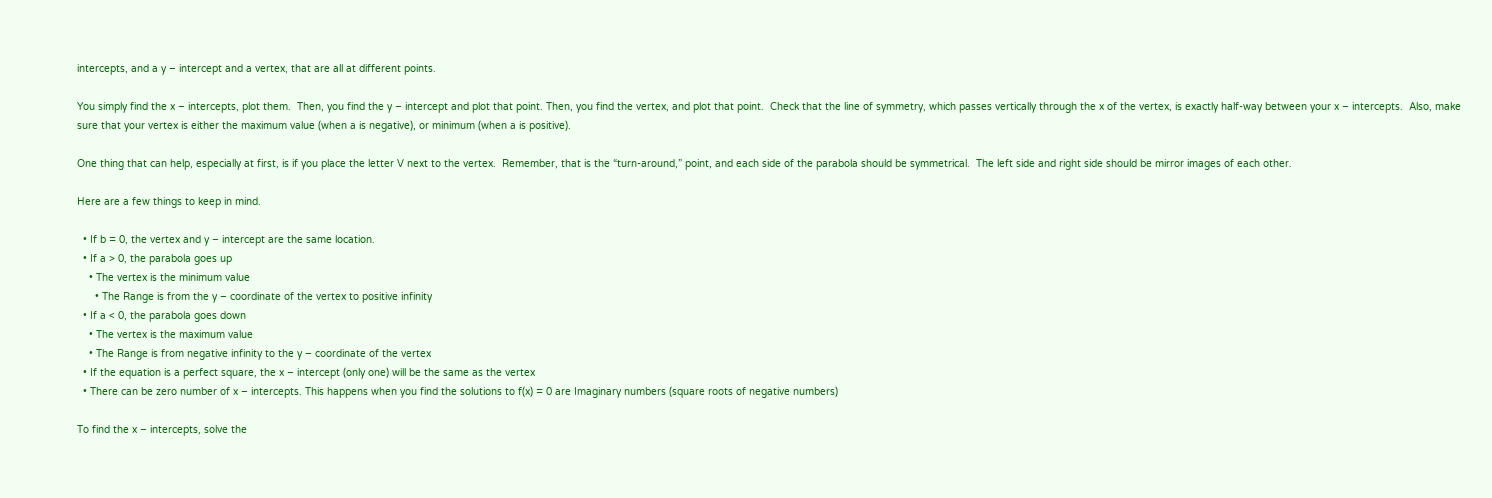intercepts, and a y – intercept and a vertex, that are all at different points.

You simply find the x – intercepts, plot them.  Then, you find the y – intercept and plot that point. Then, you find the vertex, and plot that point.  Check that the line of symmetry, which passes vertically through the x of the vertex, is exactly half-way between your x – intercepts.  Also, make sure that your vertex is either the maximum value (when a is negative), or minimum (when a is positive).

One thing that can help, especially at first, is if you place the letter V next to the vertex.  Remember, that is the “turn-around,” point, and each side of the parabola should be symmetrical.  The left side and right side should be mirror images of each other.

Here are a few things to keep in mind.

  • If b = 0, the vertex and y – intercept are the same location.
  • If a > 0, the parabola goes up
    • The vertex is the minimum value
      • The Range is from the y – coordinate of the vertex to positive infinity
  • If a < 0, the parabola goes down
    • The vertex is the maximum value
    • The Range is from negative infinity to the y – coordinate of the vertex
  • If the equation is a perfect square, the x – intercept (only one) will be the same as the vertex
  • There can be zero number of x – intercepts. This happens when you find the solutions to f(x) = 0 are Imaginary numbers (square roots of negative numbers)

To find the x – intercepts, solve the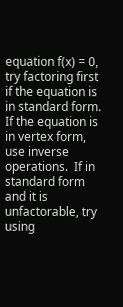equation f(x) = 0, try factoring first if the equation is in standard form.  If the equation is in vertex form, use inverse operations.  If in standard form and it is unfactorable, try using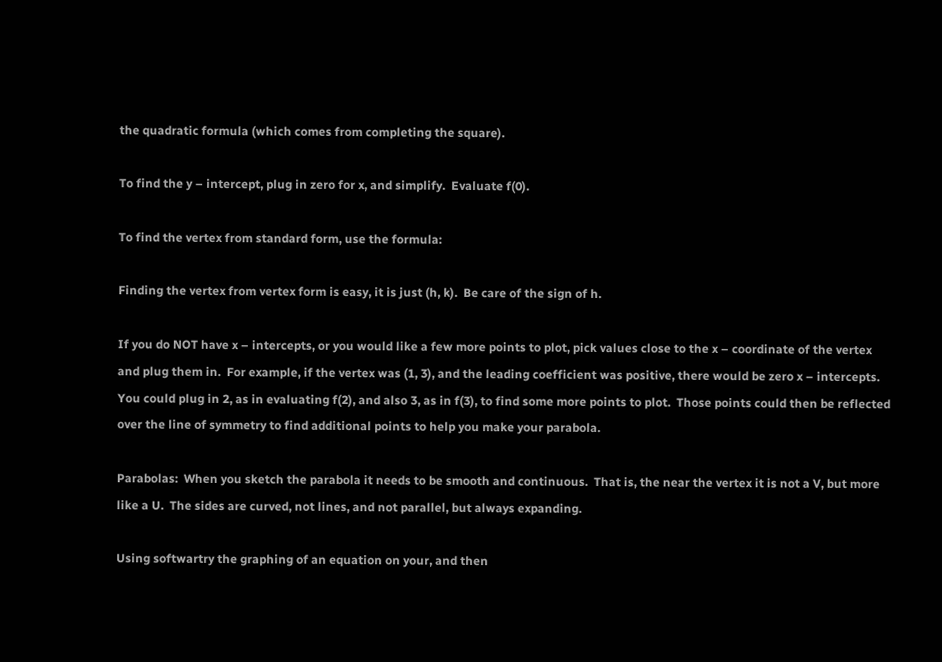the quadratic formula (which comes from completing the square).

To find the y – intercept, plug in zero for x, and simplify.  Evaluate f(0).

To find the vertex from standard form, use the formula:

Finding the vertex from vertex form is easy, it is just (h, k).  Be care of the sign of h.

If you do NOT have x – intercepts, or you would like a few more points to plot, pick values close to the x – coordinate of the vertex and plug them in.  For example, if the vertex was (1, 3), and the leading coefficient was positive, there would be zero x – intercepts.  You could plug in 2, as in evaluating f(2), and also 3, as in f(3), to find some more points to plot.  Those points could then be reflected over the line of symmetry to find additional points to help you make your parabola.

Parabolas:  When you sketch the parabola it needs to be smooth and continuous.  That is, the near the vertex it is not a V, but more like a U.  The sides are curved, not lines, and not parallel, but always expanding.

Using softwartry the graphing of an equation on your, and then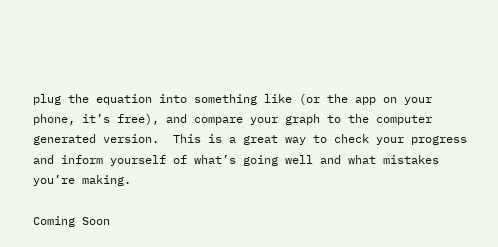plug the equation into something like (or the app on your phone, it’s free), and compare your graph to the computer generated version.  This is a great way to check your progress and inform yourself of what’s going well and what mistakes you’re making.

Coming Soon